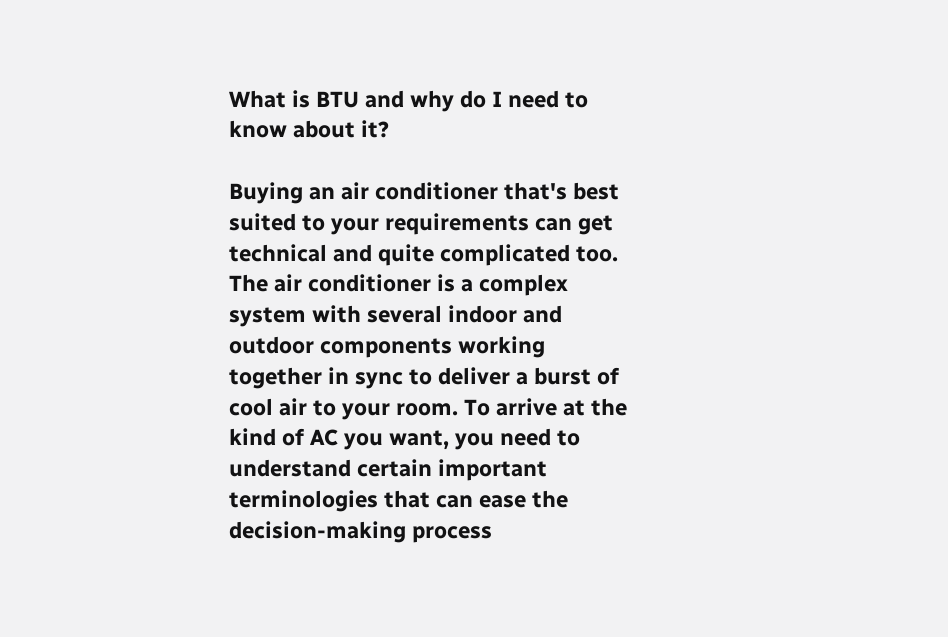What is BTU and why do I need to know about it?

Buying an air conditioner that's best suited to your requirements can get technical and quite complicated too. The air conditioner is a complex system with several indoor and outdoor components working together in sync to deliver a burst of cool air to your room. To arrive at the kind of AC you want, you need to understand certain important terminologies that can ease the decision-making process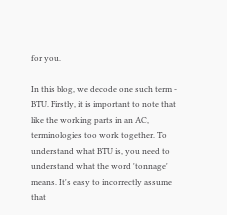for you.

In this blog, we decode one such term - BTU. Firstly, it is important to note that like the working parts in an AC, terminologies too work together. To understand what BTU is, you need to understand what the word 'tonnage' means. It's easy to incorrectly assume that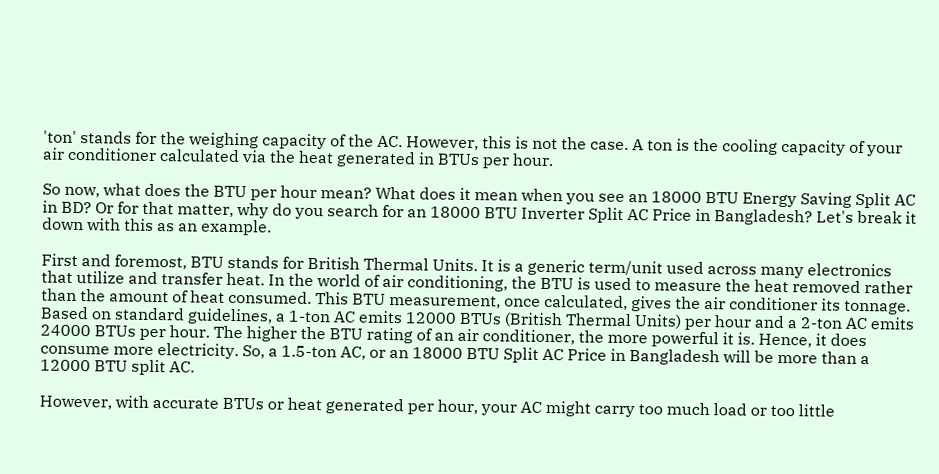'ton' stands for the weighing capacity of the AC. However, this is not the case. A ton is the cooling capacity of your air conditioner calculated via the heat generated in BTUs per hour.

So now, what does the BTU per hour mean? What does it mean when you see an 18000 BTU Energy Saving Split AC in BD? Or for that matter, why do you search for an 18000 BTU Inverter Split AC Price in Bangladesh? Let's break it down with this as an example.

First and foremost, BTU stands for British Thermal Units. It is a generic term/unit used across many electronics that utilize and transfer heat. In the world of air conditioning, the BTU is used to measure the heat removed rather than the amount of heat consumed. This BTU measurement, once calculated, gives the air conditioner its tonnage. Based on standard guidelines, a 1-ton AC emits 12000 BTUs (British Thermal Units) per hour and a 2-ton AC emits 24000 BTUs per hour. The higher the BTU rating of an air conditioner, the more powerful it is. Hence, it does consume more electricity. So, a 1.5-ton AC, or an 18000 BTU Split AC Price in Bangladesh will be more than a 12000 BTU split AC.

However, with accurate BTUs or heat generated per hour, your AC might carry too much load or too little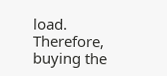load. Therefore, buying the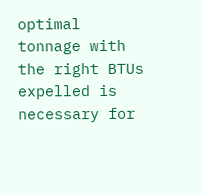optimal tonnage with the right BTUs expelled is necessary for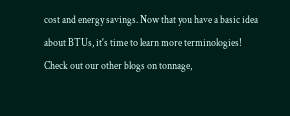cost and energy savings. Now that you have a basic idea about BTUs, it's time to learn more terminologies! Check out our other blogs on tonnage,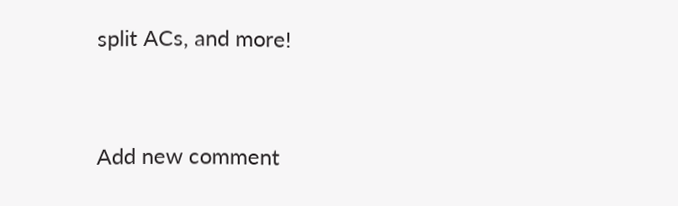split ACs, and more!


Add new comment